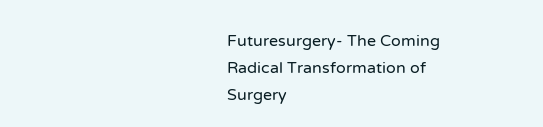Futuresurgery- The Coming Radical Transformation of Surgery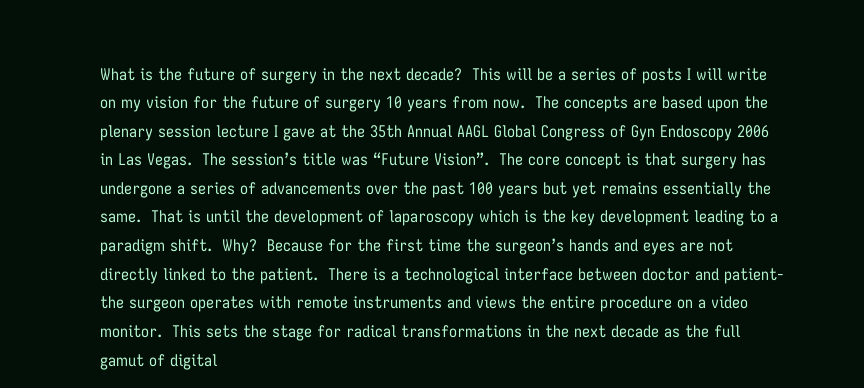What is the future of surgery in the next decade?  This will be a series of posts I will write on my vision for the future of surgery 10 years from now.  The concepts are based upon the plenary session lecture I gave at the 35th Annual AAGL Global Congress of Gyn Endoscopy 2006 in Las Vegas.  The session’s title was “Future Vision”.  The core concept is that surgery has undergone a series of advancements over the past 100 years but yet remains essentially the same.  That is until the development of laparoscopy which is the key development leading to a paradigm shift.  Why?  Because for the first time the surgeon’s hands and eyes are not directly linked to the patient.  There is a technological interface between doctor and patient- the surgeon operates with remote instruments and views the entire procedure on a video monitor.  This sets the stage for radical transformations in the next decade as the full gamut of digital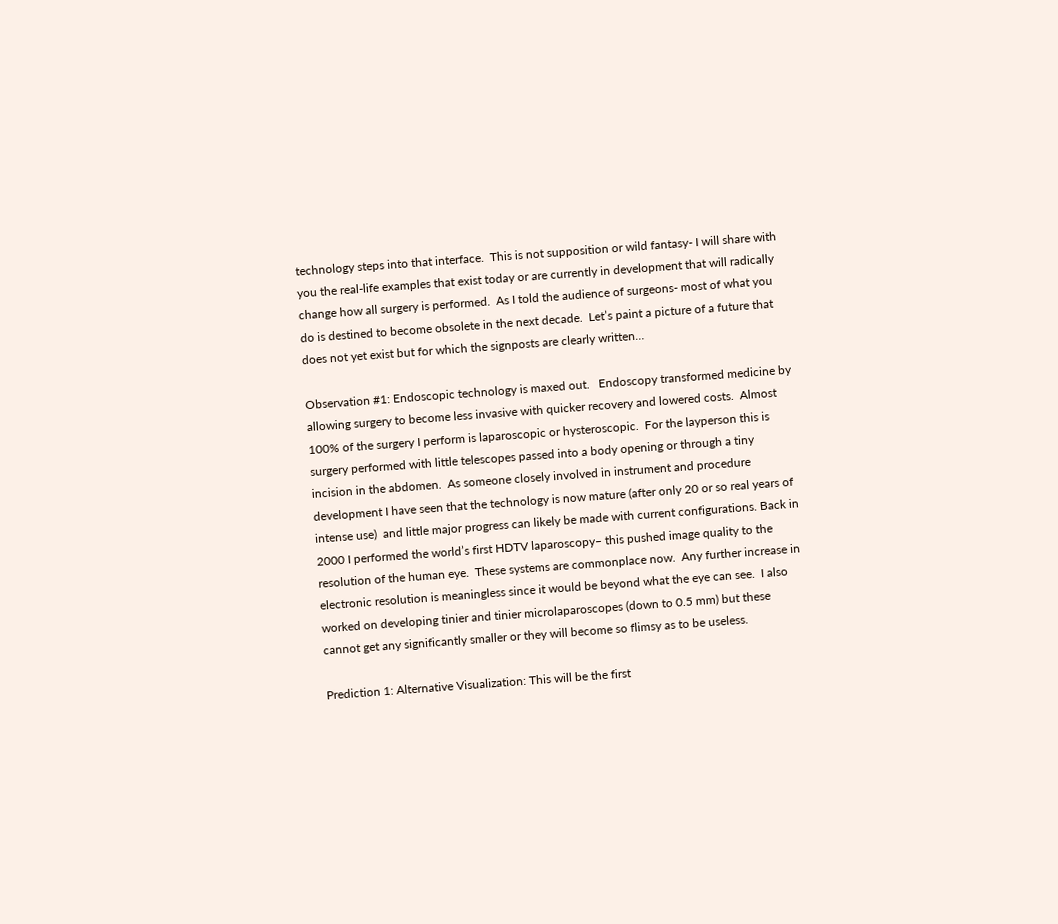technology steps into that interface.  This is not supposition or wild fantasy- I will share with you the real-life examples that exist today or are currently in development that will radically change how all surgery is performed.  As I told the audience of surgeons- most of what you do is destined to become obsolete in the next decade.  Let’s paint a picture of a future that does not yet exist but for which the signposts are clearly written…

Observation #1: Endoscopic technology is maxed out.   Endoscopy transformed medicine by allowing surgery to become less invasive with quicker recovery and lowered costs.  Almost 100% of the surgery I perform is laparoscopic or hysteroscopic.  For the layperson this is surgery performed with little telescopes passed into a body opening or through a tiny incision in the abdomen.  As someone closely involved in instrument and procedure development I have seen that the technology is now mature (after only 20 or so real years of intense use)  and little major progress can likely be made with current configurations. Back in 2000 I performed the world’s first HDTV laparoscopy– this pushed image quality to the resolution of the human eye.  These systems are commonplace now.  Any further increase in electronic resolution is meaningless since it would be beyond what the eye can see.  I also worked on developing tinier and tinier microlaparoscopes (down to 0.5 mm) but these cannot get any significantly smaller or they will become so flimsy as to be useless.

Prediction 1: Alternative Visualization: This will be the first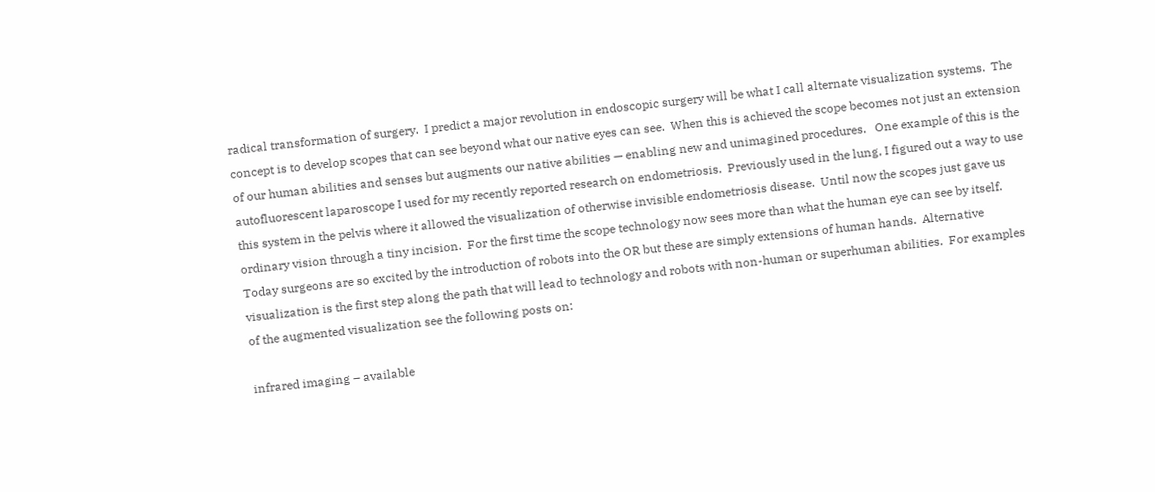radical transformation of surgery.  I predict a major revolution in endoscopic surgery will be what I call alternate visualization systems.  The concept is to develop scopes that can see beyond what our native eyes can see.  When this is achieved the scope becomes not just an extension of our human abilities and senses but augments our native abilities — enabling new and unimagined procedures.   One example of this is the autofluorescent laparoscope I used for my recently reported research on endometriosis.  Previously used in the lung, I figured out a way to use this system in the pelvis where it allowed the visualization of otherwise invisible endometriosis disease.  Until now the scopes just gave us ordinary vision through a tiny incision.  For the first time the scope technology now sees more than what the human eye can see by itself.  Today surgeons are so excited by the introduction of robots into the OR but these are simply extensions of human hands.  Alternative visualization is the first step along the path that will lead to technology and robots with non-human or superhuman abilities.  For examples of the augmented visualization see the following posts on:

infrared imaging – available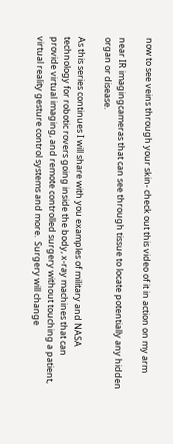now to see veins through your skin- check out this video of it in action on my arm

near IR imagingcameras that can see through tissue to locate potentially any hidden organ or disease.

As this series continues I will share with you examples of military and NASA technology for robotic rovers going inside the body, x-ray machines that can provide virtual imaging, and remote controlled surgery without touching a patient, virtual reality gesture control systems and more.  Surgery will change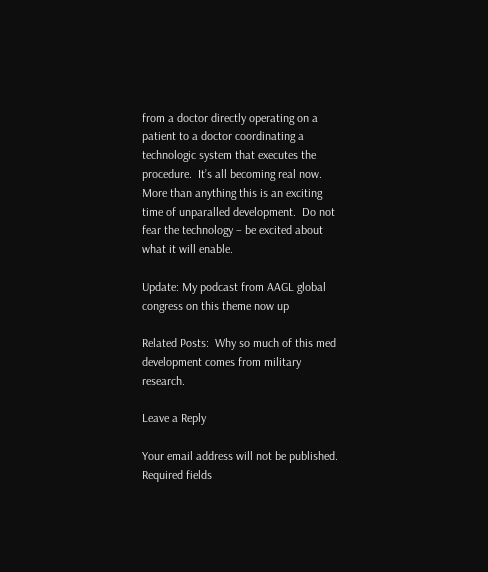from a doctor directly operating on a patient to a doctor coordinating a technologic system that executes the procedure.  It’s all becoming real now.  More than anything this is an exciting time of unparalled development.  Do not fear the technology – be excited about what it will enable.

Update: My podcast from AAGL global congress on this theme now up

Related Posts:  Why so much of this med development comes from military research.

Leave a Reply

Your email address will not be published. Required fields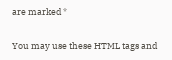are marked *

You may use these HTML tags and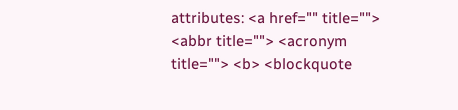attributes: <a href="" title=""> <abbr title=""> <acronym title=""> <b> <blockquote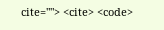cite=""> <cite> <code>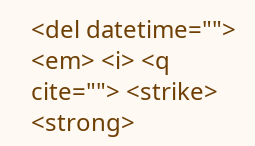<del datetime=""> <em> <i> <q cite=""> <strike> <strong>